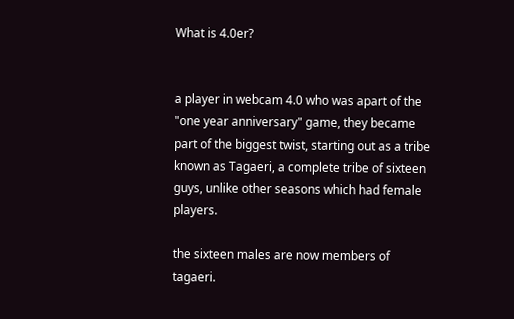What is 4.0er?


a player in webcam 4.0 who was apart of the "one year anniversary" game, they became part of the biggest twist, starting out as a tribe known as Tagaeri, a complete tribe of sixteen guys, unlike other seasons which had female players.

the sixteen males are now members of tagaeri.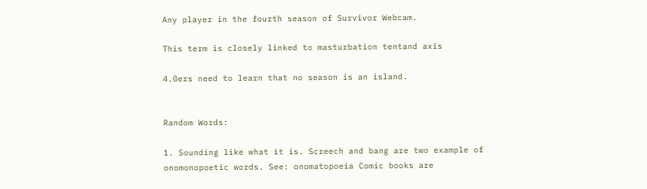Any player in the fourth season of Survivor Webcam.

This term is closely linked to masturbation tentand axis

4.0ers need to learn that no season is an island.


Random Words:

1. Sounding like what it is. Screech and bang are two example of onomonopoetic words. See: onomatopoeia Comic books are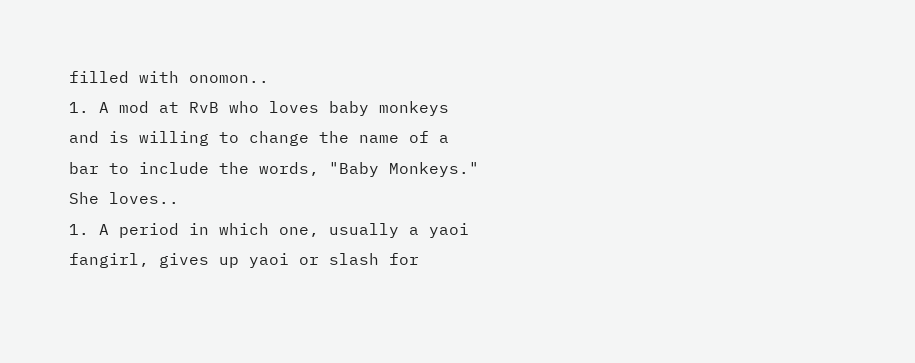filled with onomon..
1. A mod at RvB who loves baby monkeys and is willing to change the name of a bar to include the words, "Baby Monkeys." She loves..
1. A period in which one, usually a yaoi fangirl, gives up yaoi or slash for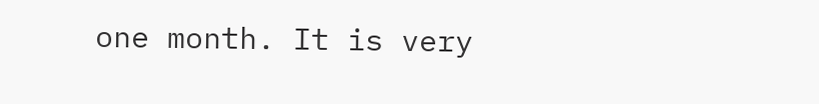one month. It is very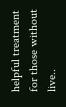helpful treatment for those without live..